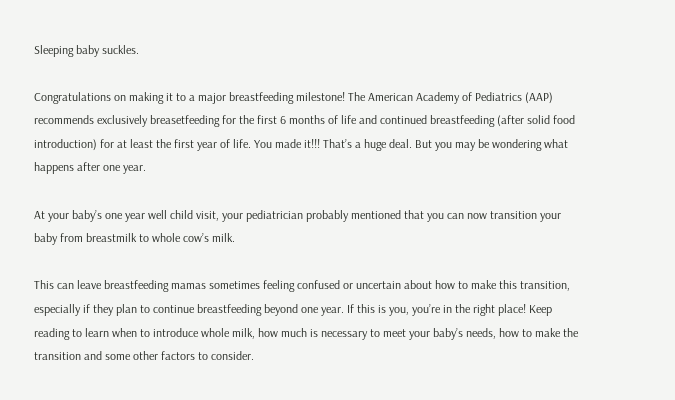Sleeping baby suckles.

Congratulations on making it to a major breastfeeding milestone! The American Academy of Pediatrics (AAP) recommends exclusively breasetfeeding for the first 6 months of life and continued breastfeeding (after solid food introduction) for at least the first year of life. You made it!!! That’s a huge deal. But you may be wondering what happens after one year.

At your baby’s one year well child visit, your pediatrician probably mentioned that you can now transition your baby from breastmilk to whole cow’s milk.

This can leave breastfeeding mamas sometimes feeling confused or uncertain about how to make this transition, especially if they plan to continue breastfeeding beyond one year. If this is you, you’re in the right place! Keep reading to learn when to introduce whole milk, how much is necessary to meet your baby’s needs, how to make the transition and some other factors to consider.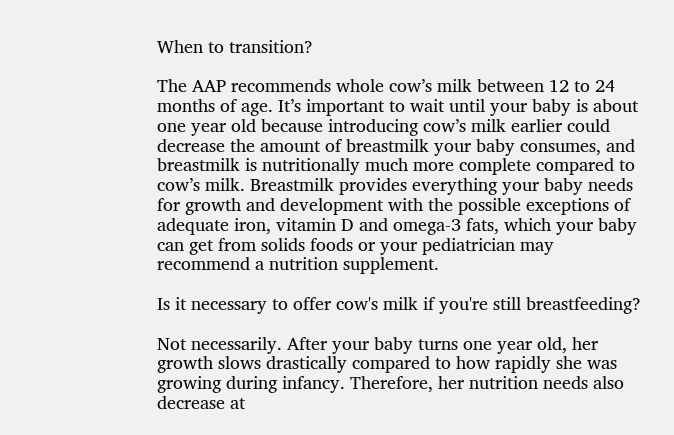When to transition?

The AAP recommends whole cow’s milk between 12 to 24 months of age. It’s important to wait until your baby is about one year old because introducing cow’s milk earlier could decrease the amount of breastmilk your baby consumes, and breastmilk is nutritionally much more complete compared to cow’s milk. Breastmilk provides everything your baby needs for growth and development with the possible exceptions of adequate iron, vitamin D and omega-3 fats, which your baby can get from solids foods or your pediatrician may recommend a nutrition supplement.

Is it necessary to offer cow's milk if you're still breastfeeding?

Not necessarily. After your baby turns one year old, her growth slows drastically compared to how rapidly she was growing during infancy. Therefore, her nutrition needs also decrease at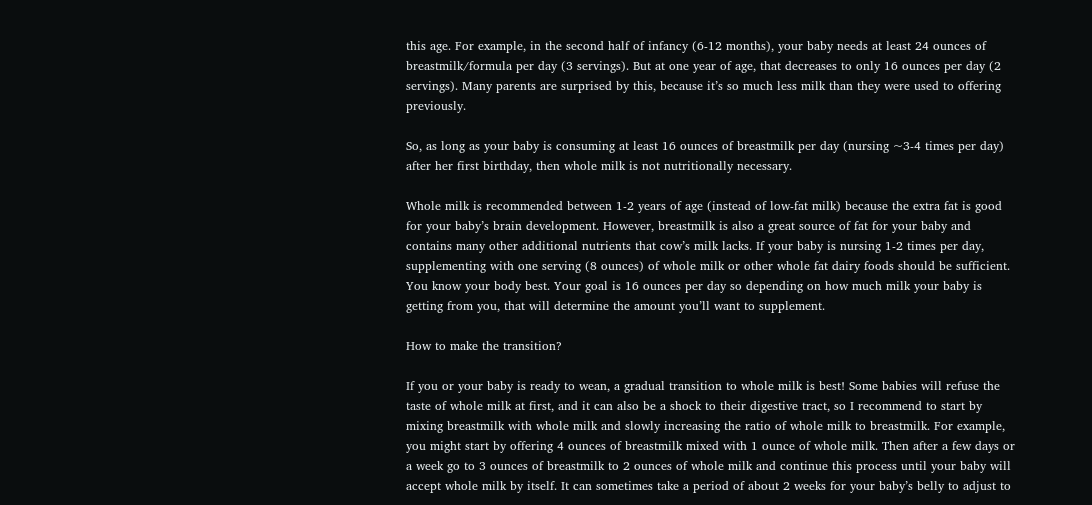this age. For example, in the second half of infancy (6-12 months), your baby needs at least 24 ounces of breastmilk/formula per day (3 servings). But at one year of age, that decreases to only 16 ounces per day (2 servings). Many parents are surprised by this, because it’s so much less milk than they were used to offering previously.

So, as long as your baby is consuming at least 16 ounces of breastmilk per day (nursing ~3-4 times per day) after her first birthday, then whole milk is not nutritionally necessary.

Whole milk is recommended between 1-2 years of age (instead of low-fat milk) because the extra fat is good for your baby’s brain development. However, breastmilk is also a great source of fat for your baby and contains many other additional nutrients that cow’s milk lacks. If your baby is nursing 1-2 times per day, supplementing with one serving (8 ounces) of whole milk or other whole fat dairy foods should be sufficient. You know your body best. Your goal is 16 ounces per day so depending on how much milk your baby is getting from you, that will determine the amount you’ll want to supplement.

How to make the transition?

If you or your baby is ready to wean, a gradual transition to whole milk is best! Some babies will refuse the taste of whole milk at first, and it can also be a shock to their digestive tract, so I recommend to start by mixing breastmilk with whole milk and slowly increasing the ratio of whole milk to breastmilk. For example, you might start by offering 4 ounces of breastmilk mixed with 1 ounce of whole milk. Then after a few days or a week go to 3 ounces of breastmilk to 2 ounces of whole milk and continue this process until your baby will accept whole milk by itself. It can sometimes take a period of about 2 weeks for your baby’s belly to adjust to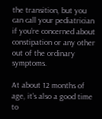the transition, but you can call your pediatrician if you’re concerned about constipation or any other out of the ordinary symptoms.

At about 12 months of age, it’s also a good time to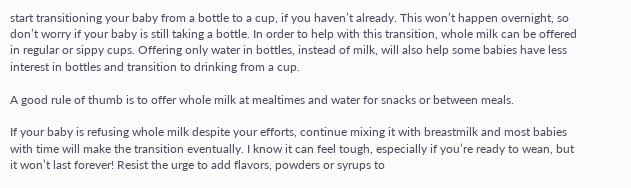start transitioning your baby from a bottle to a cup, if you haven’t already. This won’t happen overnight, so don’t worry if your baby is still taking a bottle. In order to help with this transition, whole milk can be offered in regular or sippy cups. Offering only water in bottles, instead of milk, will also help some babies have less interest in bottles and transition to drinking from a cup.

A good rule of thumb is to offer whole milk at mealtimes and water for snacks or between meals.

If your baby is refusing whole milk despite your efforts, continue mixing it with breastmilk and most babies with time will make the transition eventually. I know it can feel tough, especially if you’re ready to wean, but it won’t last forever! Resist the urge to add flavors, powders or syrups to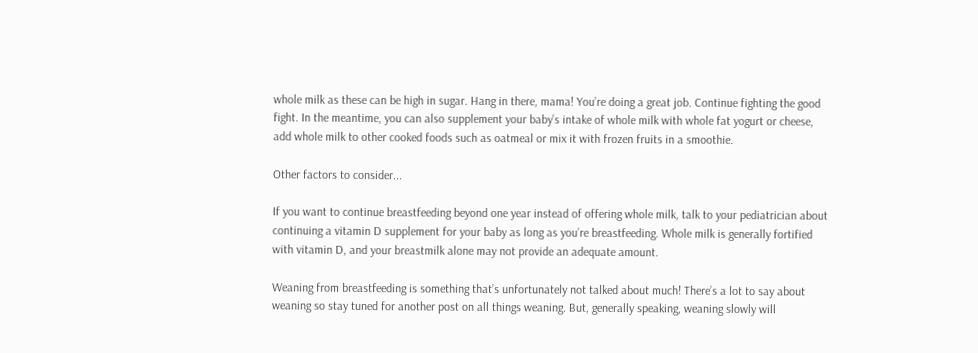whole milk as these can be high in sugar. Hang in there, mama! You’re doing a great job. Continue fighting the good fight. In the meantime, you can also supplement your baby’s intake of whole milk with whole fat yogurt or cheese, add whole milk to other cooked foods such as oatmeal or mix it with frozen fruits in a smoothie.

Other factors to consider...

If you want to continue breastfeeding beyond one year instead of offering whole milk, talk to your pediatrician about continuing a vitamin D supplement for your baby as long as you’re breastfeeding. Whole milk is generally fortified with vitamin D, and your breastmilk alone may not provide an adequate amount.

Weaning from breastfeeding is something that’s unfortunately not talked about much! There’s a lot to say about weaning so stay tuned for another post on all things weaning. But, generally speaking, weaning slowly will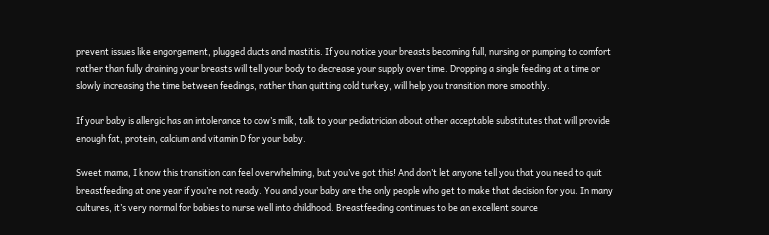prevent issues like engorgement, plugged ducts and mastitis. If you notice your breasts becoming full, nursing or pumping to comfort rather than fully draining your breasts will tell your body to decrease your supply over time. Dropping a single feeding at a time or slowly increasing the time between feedings, rather than quitting cold turkey, will help you transition more smoothly.

If your baby is allergic has an intolerance to cow’s milk, talk to your pediatrician about other acceptable substitutes that will provide enough fat, protein, calcium and vitamin D for your baby.

Sweet mama, I know this transition can feel overwhelming, but you’ve got this! And don’t let anyone tell you that you need to quit breastfeeding at one year if you’re not ready. You and your baby are the only people who get to make that decision for you. In many cultures, it’s very normal for babies to nurse well into childhood. Breastfeeding continues to be an excellent source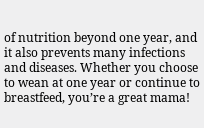of nutrition beyond one year, and it also prevents many infections and diseases. Whether you choose to wean at one year or continue to breastfeed, you’re a great mama!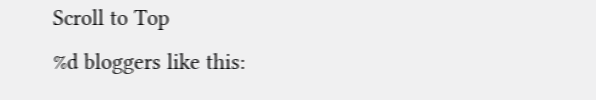Scroll to Top
%d bloggers like this: